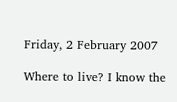Friday, 2 February 2007

Where to live? I know the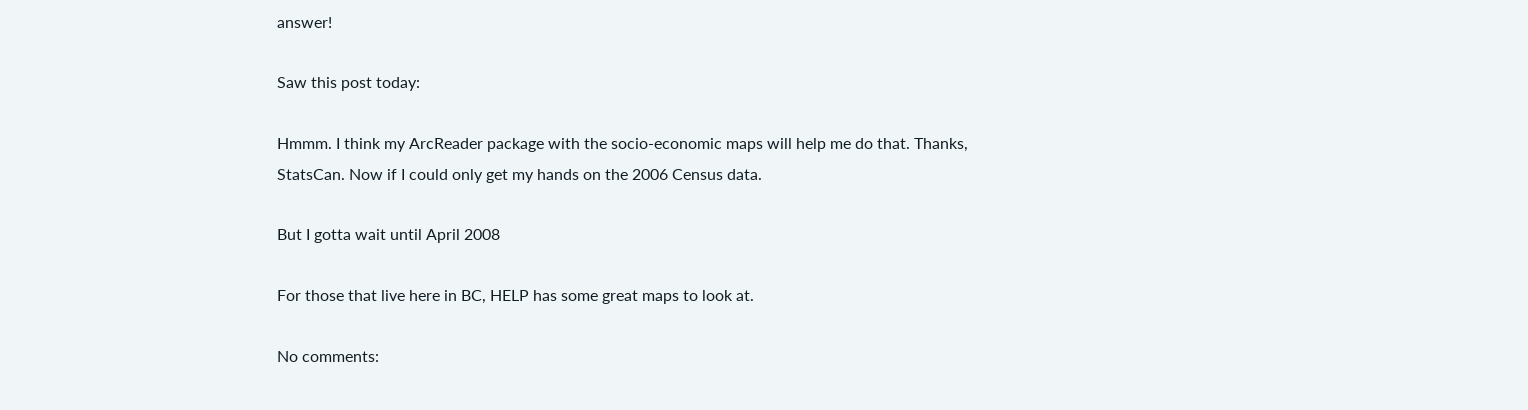answer!

Saw this post today:

Hmmm. I think my ArcReader package with the socio-economic maps will help me do that. Thanks, StatsCan. Now if I could only get my hands on the 2006 Census data.

But I gotta wait until April 2008

For those that live here in BC, HELP has some great maps to look at.

No comments: